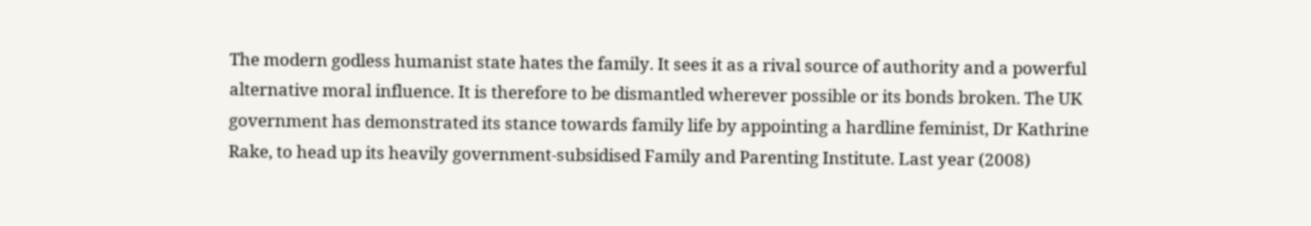The modern godless humanist state hates the family. It sees it as a rival source of authority and a powerful alternative moral influence. It is therefore to be dismantled wherever possible or its bonds broken. The UK government has demonstrated its stance towards family life by appointing a hardline feminist, Dr Kathrine Rake, to head up its heavily government-subsidised Family and Parenting Institute. Last year (2008)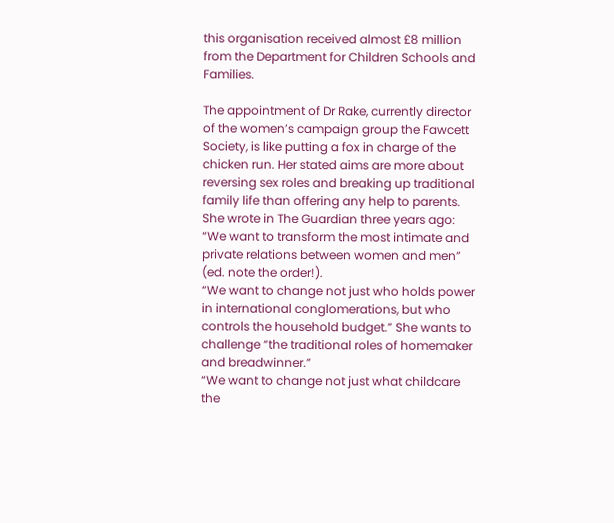this organisation received almost £8 million from the Department for Children Schools and Families.

The appointment of Dr Rake, currently director of the women’s campaign group the Fawcett Society, is like putting a fox in charge of the chicken run. Her stated aims are more about reversing sex roles and breaking up traditional family life than offering any help to parents. She wrote in The Guardian three years ago:
“We want to transform the most intimate and private relations between women and men” (ed. note the order!).
“We want to change not just who holds power in international conglomerations, but who controls the household budget.” She wants to challenge “the traditional roles of homemaker and breadwinner.”
“We want to change not just what childcare the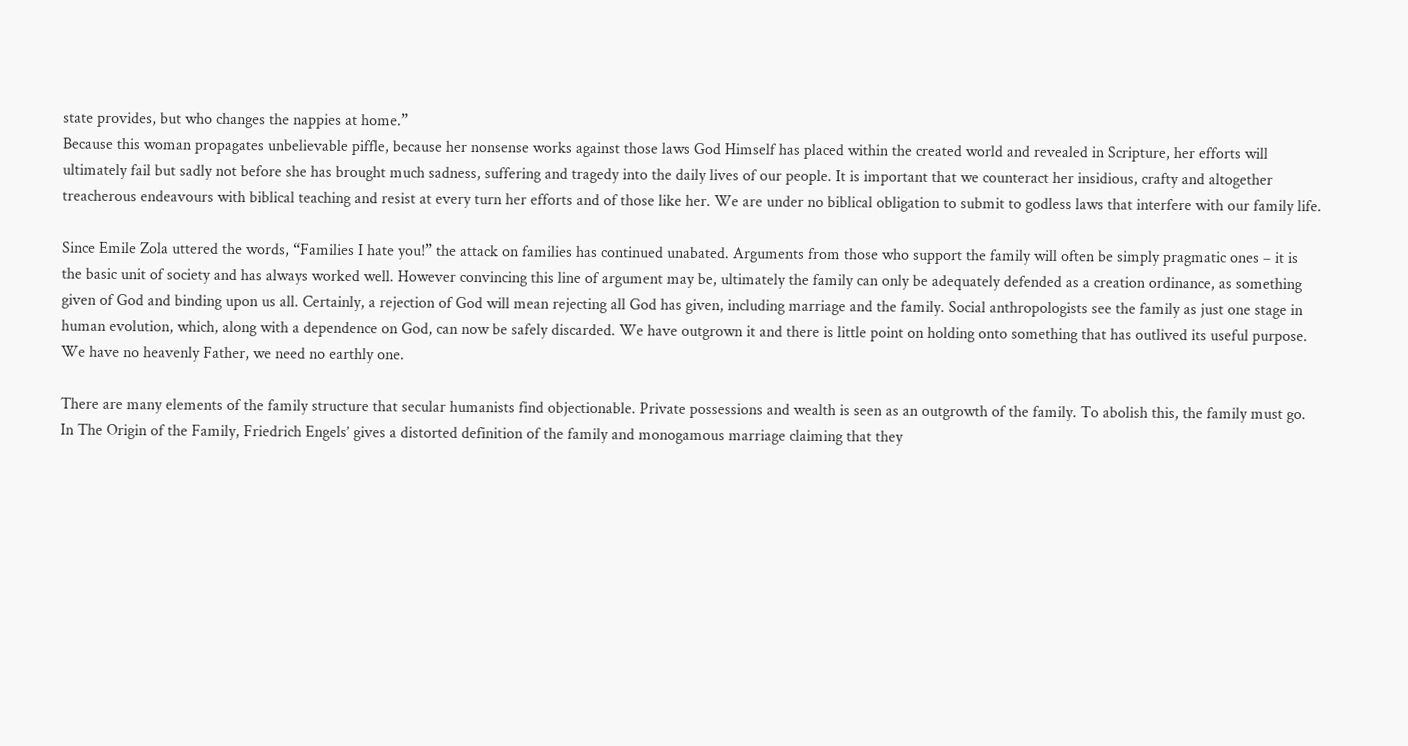state provides, but who changes the nappies at home.”
Because this woman propagates unbelievable piffle, because her nonsense works against those laws God Himself has placed within the created world and revealed in Scripture, her efforts will ultimately fail but sadly not before she has brought much sadness, suffering and tragedy into the daily lives of our people. It is important that we counteract her insidious, crafty and altogether treacherous endeavours with biblical teaching and resist at every turn her efforts and of those like her. We are under no biblical obligation to submit to godless laws that interfere with our family life.

Since Emile Zola uttered the words, “Families I hate you!” the attack on families has continued unabated. Arguments from those who support the family will often be simply pragmatic ones – it is the basic unit of society and has always worked well. However convincing this line of argument may be, ultimately the family can only be adequately defended as a creation ordinance, as something given of God and binding upon us all. Certainly, a rejection of God will mean rejecting all God has given, including marriage and the family. Social anthropologists see the family as just one stage in human evolution, which, along with a dependence on God, can now be safely discarded. We have outgrown it and there is little point on holding onto something that has outlived its useful purpose. We have no heavenly Father, we need no earthly one.

There are many elements of the family structure that secular humanists find objectionable. Private possessions and wealth is seen as an outgrowth of the family. To abolish this, the family must go. In The Origin of the Family, Friedrich Engels’ gives a distorted definition of the family and monogamous marriage claiming that they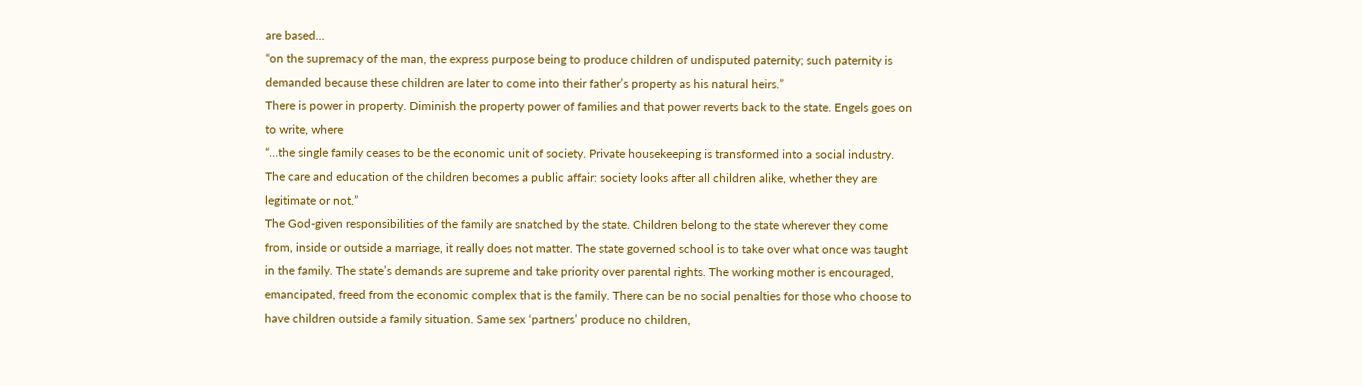are based…
“on the supremacy of the man, the express purpose being to produce children of undisputed paternity; such paternity is demanded because these children are later to come into their father’s property as his natural heirs.”
There is power in property. Diminish the property power of families and that power reverts back to the state. Engels goes on to write, where
“…the single family ceases to be the economic unit of society. Private housekeeping is transformed into a social industry. The care and education of the children becomes a public affair: society looks after all children alike, whether they are legitimate or not.”
The God-given responsibilities of the family are snatched by the state. Children belong to the state wherever they come from, inside or outside a marriage, it really does not matter. The state governed school is to take over what once was taught in the family. The state’s demands are supreme and take priority over parental rights. The working mother is encouraged, emancipated, freed from the economic complex that is the family. There can be no social penalties for those who choose to have children outside a family situation. Same sex ‘partners’ produce no children,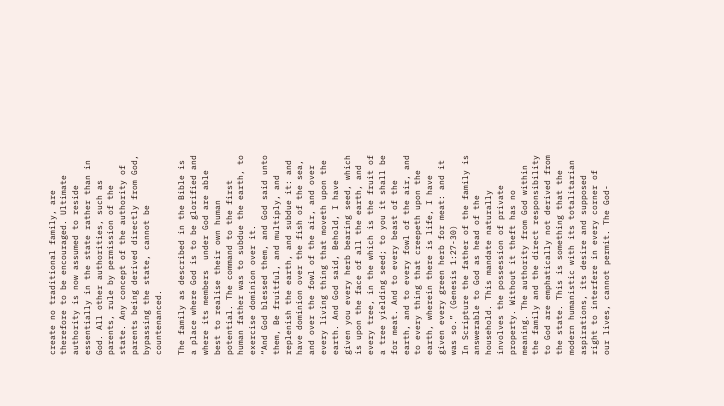create no traditional family, are therefore to be encouraged. Ultimate authority is now assumed to reside essentially in the state rather than in God. All other authorities, such as parents, rule by permission of the state. Any concept of the authority of parents being derived directly from God, bypassing the state, cannot be countenanced.

The family as described in the Bible is a place where God is to be glorified and where its members  under God are able best to realise their own human potential. The command to the first human father was to subdue the earth, to exercise dominion over it.
“And God blessed them, and God said unto them, Be fruitful, and multiply, and replenish the earth, and subdue it: and have dominion over the fish of the sea, and over the fowl of the air, and over every living thing that moveth upon the earth. And God said, Behold, I have given you every herb bearing seed, which is upon the face of all the earth, and every tree, in the which is the fruit of a tree yielding seed; to you it shall be for meat. And to every beast of the earth, and to every fowl of the air, and to every thing that creepeth upon the earth, wherein there is life, I have given every green herb for meat: and it was so.” (Genesis 1:27-30)
In Scripture the father of the family is answerable to God as head of the household. This mandate naturally involves the possession of private property. Without it theft has no meaning. The authority from God within the family and the direct responsibility to God are emphatically not derived from the state. This is something that the modern humanistic with its totalitarian aspirations, its desire and supposed right to interfere in every corner of our lives, cannot permit. The God-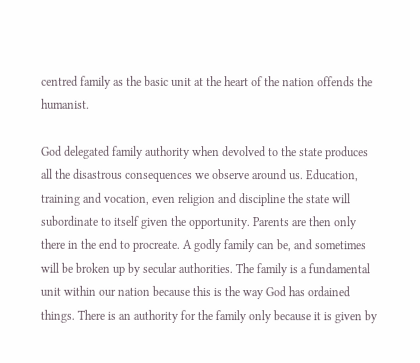centred family as the basic unit at the heart of the nation offends the humanist.

God delegated family authority when devolved to the state produces all the disastrous consequences we observe around us. Education, training and vocation, even religion and discipline the state will subordinate to itself given the opportunity. Parents are then only there in the end to procreate. A godly family can be, and sometimes will be broken up by secular authorities. The family is a fundamental unit within our nation because this is the way God has ordained things. There is an authority for the family only because it is given by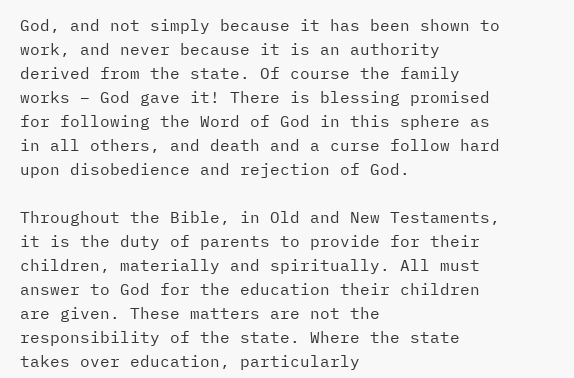God, and not simply because it has been shown to work, and never because it is an authority derived from the state. Of course the family works – God gave it! There is blessing promised for following the Word of God in this sphere as in all others, and death and a curse follow hard upon disobedience and rejection of God.

Throughout the Bible, in Old and New Testaments, it is the duty of parents to provide for their children, materially and spiritually. All must answer to God for the education their children are given. These matters are not the responsibility of the state. Where the state takes over education, particularly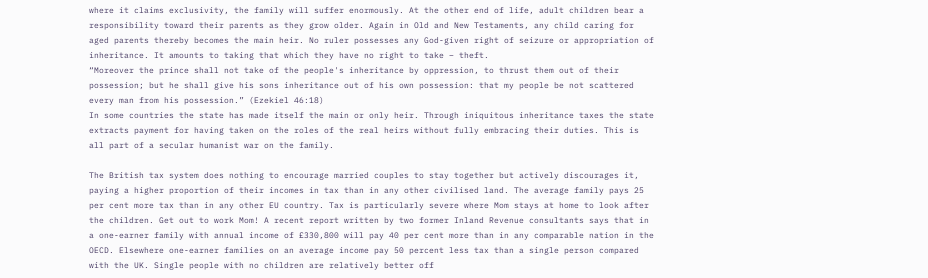where it claims exclusivity, the family will suffer enormously. At the other end of life, adult children bear a responsibility toward their parents as they grow older. Again in Old and New Testaments, any child caring for aged parents thereby becomes the main heir. No ruler possesses any God-given right of seizure or appropriation of inheritance. It amounts to taking that which they have no right to take – theft.
“Moreover the prince shall not take of the people's inheritance by oppression, to thrust them out of their possession; but he shall give his sons inheritance out of his own possession: that my people be not scattered every man from his possession.” (Ezekiel 46:18)
In some countries the state has made itself the main or only heir. Through iniquitous inheritance taxes the state extracts payment for having taken on the roles of the real heirs without fully embracing their duties. This is all part of a secular humanist war on the family.

The British tax system does nothing to encourage married couples to stay together but actively discourages it, paying a higher proportion of their incomes in tax than in any other civilised land. The average family pays 25 per cent more tax than in any other EU country. Tax is particularly severe where Mom stays at home to look after the children. Get out to work Mom! A recent report written by two former Inland Revenue consultants says that in a one-earner family with annual income of £330,800 will pay 40 per cent more than in any comparable nation in the OECD. Elsewhere one-earner families on an average income pay 50 percent less tax than a single person compared with the UK. Single people with no children are relatively better off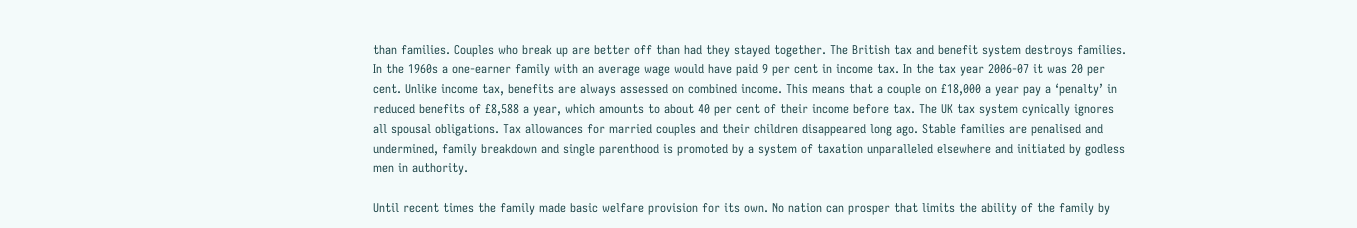than families. Couples who break up are better off than had they stayed together. The British tax and benefit system destroys families. In the 1960s a one-earner family with an average wage would have paid 9 per cent in income tax. In the tax year 2006-07 it was 20 per cent. Unlike income tax, benefits are always assessed on combined income. This means that a couple on £18,000 a year pay a ‘penalty’ in reduced benefits of £8,588 a year, which amounts to about 40 per cent of their income before tax. The UK tax system cynically ignores all spousal obligations. Tax allowances for married couples and their children disappeared long ago. Stable families are penalised and undermined, family breakdown and single parenthood is promoted by a system of taxation unparalleled elsewhere and initiated by godless men in authority.

Until recent times the family made basic welfare provision for its own. No nation can prosper that limits the ability of the family by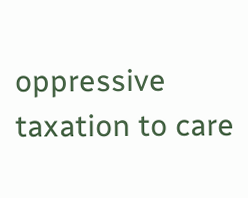oppressive taxation to care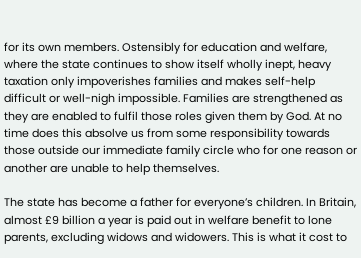for its own members. Ostensibly for education and welfare, where the state continues to show itself wholly inept, heavy taxation only impoverishes families and makes self-help difficult or well-nigh impossible. Families are strengthened as they are enabled to fulfil those roles given them by God. At no time does this absolve us from some responsibility towards those outside our immediate family circle who for one reason or another are unable to help themselves.

The state has become a father for everyone’s children. In Britain, almost £9 billion a year is paid out in welfare benefit to lone parents, excluding widows and widowers. This is what it cost to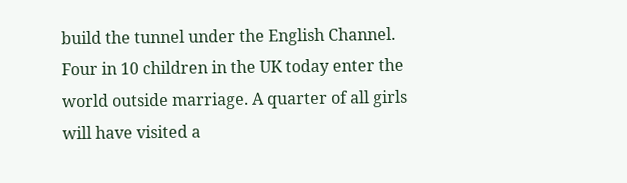build the tunnel under the English Channel. Four in 10 children in the UK today enter the world outside marriage. A quarter of all girls will have visited a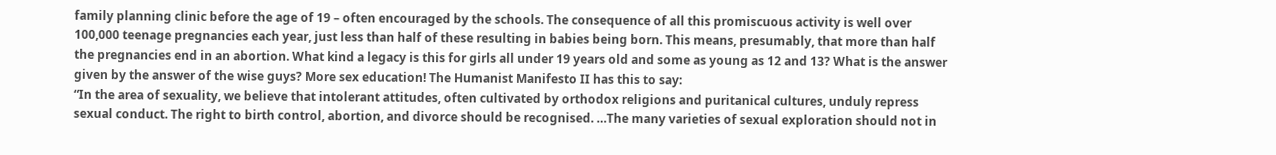family planning clinic before the age of 19 – often encouraged by the schools. The consequence of all this promiscuous activity is well over 100,000 teenage pregnancies each year, just less than half of these resulting in babies being born. This means, presumably, that more than half the pregnancies end in an abortion. What kind a legacy is this for girls all under 19 years old and some as young as 12 and 13? What is the answer given by the answer of the wise guys? More sex education! The Humanist Manifesto II has this to say:
“In the area of sexuality, we believe that intolerant attitudes, often cultivated by orthodox religions and puritanical cultures, unduly repress sexual conduct. The right to birth control, abortion, and divorce should be recognised. …The many varieties of sexual exploration should not in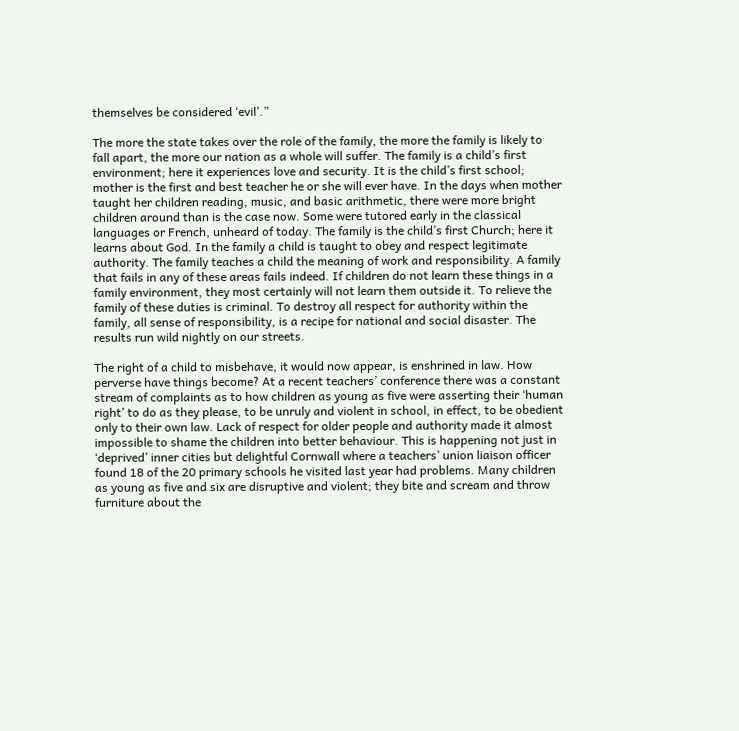themselves be considered ‘evil’.”

The more the state takes over the role of the family, the more the family is likely to fall apart, the more our nation as a whole will suffer. The family is a child’s first environment; here it experiences love and security. It is the child’s first school; mother is the first and best teacher he or she will ever have. In the days when mother taught her children reading, music, and basic arithmetic, there were more bright children around than is the case now. Some were tutored early in the classical languages or French, unheard of today. The family is the child’s first Church; here it learns about God. In the family a child is taught to obey and respect legitimate authority. The family teaches a child the meaning of work and responsibility. A family that fails in any of these areas fails indeed. If children do not learn these things in a family environment, they most certainly will not learn them outside it. To relieve the family of these duties is criminal. To destroy all respect for authority within the family, all sense of responsibility, is a recipe for national and social disaster. The results run wild nightly on our streets.

The right of a child to misbehave, it would now appear, is enshrined in law. How perverse have things become? At a recent teachers’ conference there was a constant stream of complaints as to how children as young as five were asserting their ‘human right’ to do as they please, to be unruly and violent in school, in effect, to be obedient only to their own law. Lack of respect for older people and authority made it almost impossible to shame the children into better behaviour. This is happening not just in ‘deprived’ inner cities but delightful Cornwall where a teachers’ union liaison officer found 18 of the 20 primary schools he visited last year had problems. Many children as young as five and six are disruptive and violent; they bite and scream and throw furniture about the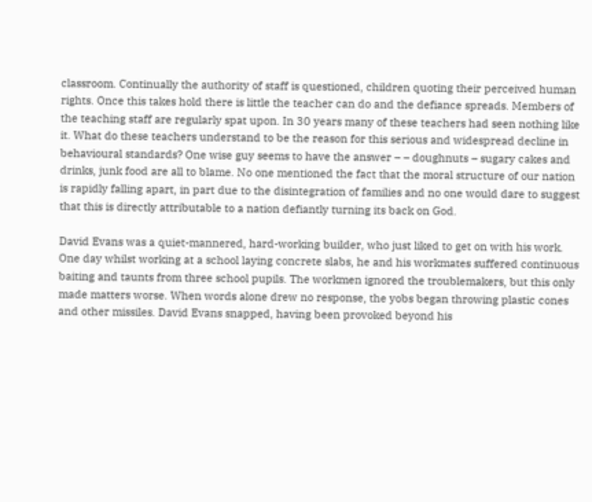classroom. Continually the authority of staff is questioned, children quoting their perceived human rights. Once this takes hold there is little the teacher can do and the defiance spreads. Members of the teaching staff are regularly spat upon. In 30 years many of these teachers had seen nothing like it. What do these teachers understand to be the reason for this serious and widespread decline in behavioural standards? One wise guy seems to have the answer – – doughnuts – sugary cakes and drinks, junk food are all to blame. No one mentioned the fact that the moral structure of our nation is rapidly falling apart, in part due to the disintegration of families and no one would dare to suggest that this is directly attributable to a nation defiantly turning its back on God.

David Evans was a quiet-mannered, hard-working builder, who just liked to get on with his work. One day whilst working at a school laying concrete slabs, he and his workmates suffered continuous baiting and taunts from three school pupils. The workmen ignored the troublemakers, but this only made matters worse. When words alone drew no response, the yobs began throwing plastic cones and other missiles. David Evans snapped, having been provoked beyond his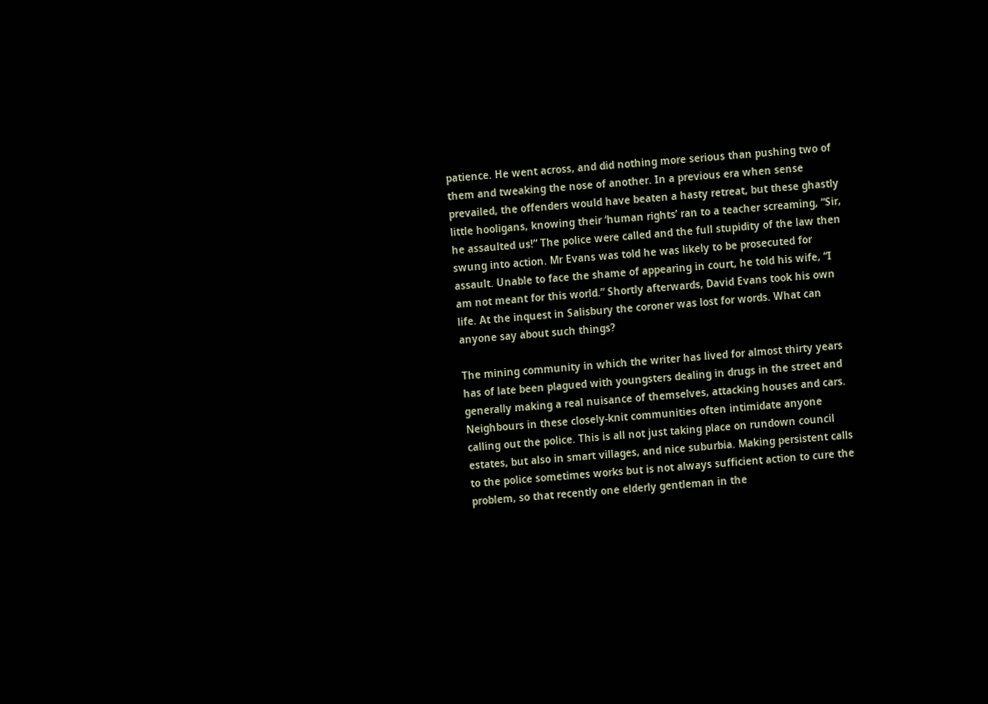patience. He went across, and did nothing more serious than pushing two of them and tweaking the nose of another. In a previous era when sense prevailed, the offenders would have beaten a hasty retreat, but these ghastly little hooligans, knowing their ‘human rights’ ran to a teacher screaming, “Sir, he assaulted us!” The police were called and the full stupidity of the law then swung into action. Mr Evans was told he was likely to be prosecuted for assault. Unable to face the shame of appearing in court, he told his wife, “I am not meant for this world.” Shortly afterwards, David Evans took his own life. At the inquest in Salisbury the coroner was lost for words. What can anyone say about such things?

The mining community in which the writer has lived for almost thirty years has of late been plagued with youngsters dealing in drugs in the street and generally making a real nuisance of themselves, attacking houses and cars.  Neighbours in these closely-knit communities often intimidate anyone calling out the police. This is all not just taking place on rundown council estates, but also in smart villages, and nice suburbia. Making persistent calls to the police sometimes works but is not always sufficient action to cure the problem, so that recently one elderly gentleman in the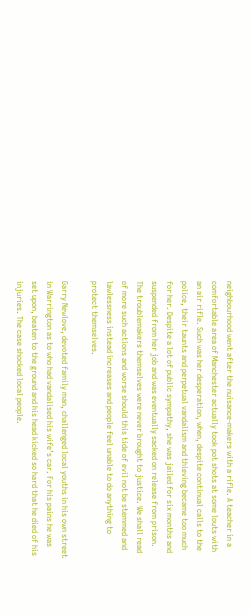neighbourhood went after the nuisance-makers with a rifle. A teacher in a comfortable area of Manchester actually took pot shots at some louts with an air rifle. Such was her desperation, when, despite continual calls to the police, their taunts and perpetual vandalism and thieving became too much for her. Despite a lot of public sympathy, she was jailed for six months and suspended from her job and was eventually sacked on release from prison. The troublemakers themselves were never brought to justice. We shall read of more such actions and worse should this tide of evil not be stemmed and lawlessness instead increases and people feel unable to do anything to protect themselves.

Garry Newlove, devoted family man, challenged local youths in his own street in Warrington as to who had vandalised his wife’s car. For his pains he was set upon, beaten to the ground and his head kicked so hard that he died of his injuries. The case shocked local people.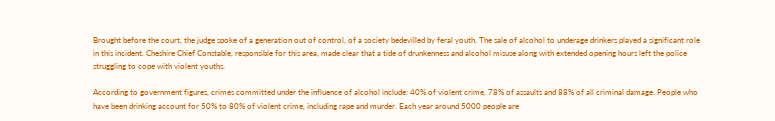Brought before the court, the judge spoke of a generation out of control, of a society bedevilled by feral youth. The sale of alcohol to underage drinkers played a significant role in this incident. Cheshire Chief Constable, responsible for this area, made clear that a tide of drunkenness and alcohol misuse along with extended opening hours left the police struggling to cope with violent youths.

According to government figures, crimes committed under the influence of alcohol include: 40% of violent crime, 78% of assaults and 88% of all criminal damage. People who have been drinking account for 50% to 80% of violent crime, including rape and murder. Each year around 5000 people are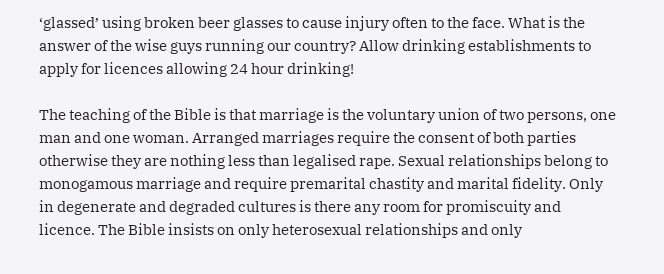‘glassed’ using broken beer glasses to cause injury often to the face. What is the answer of the wise guys running our country? Allow drinking establishments to apply for licences allowing 24 hour drinking!

The teaching of the Bible is that marriage is the voluntary union of two persons, one man and one woman. Arranged marriages require the consent of both parties otherwise they are nothing less than legalised rape. Sexual relationships belong to monogamous marriage and require premarital chastity and marital fidelity. Only in degenerate and degraded cultures is there any room for promiscuity and licence. The Bible insists on only heterosexual relationships and only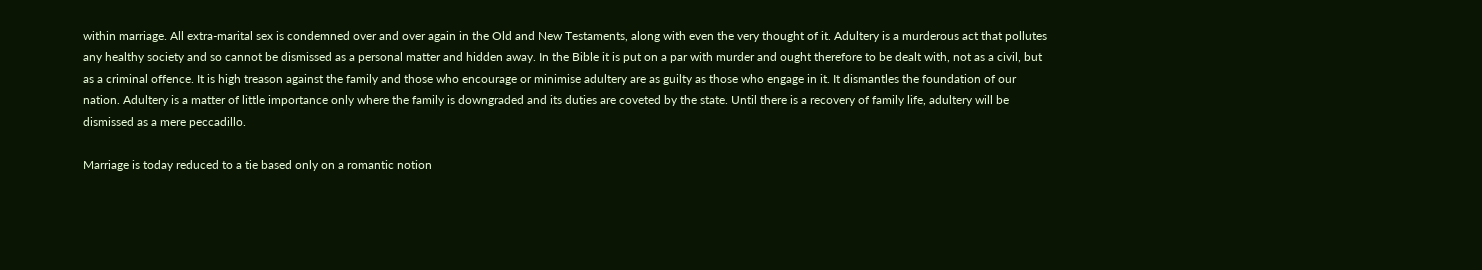within marriage. All extra-marital sex is condemned over and over again in the Old and New Testaments, along with even the very thought of it. Adultery is a murderous act that pollutes any healthy society and so cannot be dismissed as a personal matter and hidden away. In the Bible it is put on a par with murder and ought therefore to be dealt with, not as a civil, but as a criminal offence. It is high treason against the family and those who encourage or minimise adultery are as guilty as those who engage in it. It dismantles the foundation of our nation. Adultery is a matter of little importance only where the family is downgraded and its duties are coveted by the state. Until there is a recovery of family life, adultery will be dismissed as a mere peccadillo.

Marriage is today reduced to a tie based only on a romantic notion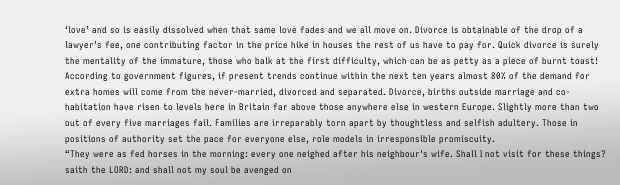‘love’ and so is easily dissolved when that same love fades and we all move on. Divorce is obtainable of the drop of a lawyer’s fee, one contributing factor in the price hike in houses the rest of us have to pay for. Quick divorce is surely the mentality of the immature, those who balk at the first difficulty, which can be as petty as a piece of burnt toast! According to government figures, if present trends continue within the next ten years almost 80% of the demand for extra homes will come from the never-married, divorced and separated. Divorce, births outside marriage and co-habitation have risen to levels here in Britain far above those anywhere else in western Europe. Slightly more than two out of every five marriages fail. Families are irreparably torn apart by thoughtless and selfish adultery. Those in positions of authority set the pace for everyone else, role models in irresponsible promiscuity.
“They were as fed horses in the morning: every one neighed after his neighbour's wife. Shall I not visit for these things? saith the LORD: and shall not my soul be avenged on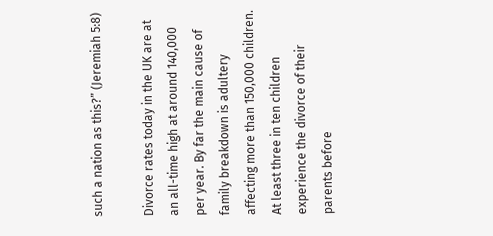such a nation as this?” (Jeremiah 5:8)

Divorce rates today in the UK are at an all-time high at around 140,000 per year. By far the main cause of family breakdown is adultery affecting more than 150,000 children. At least three in ten children experience the divorce of their parents before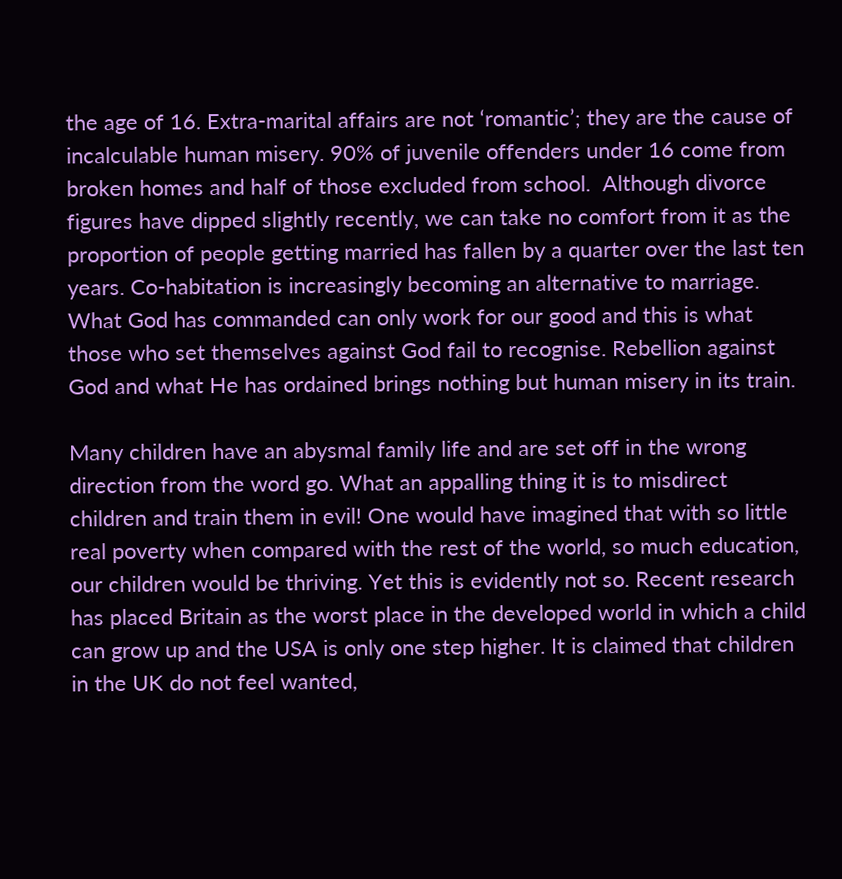the age of 16. Extra-marital affairs are not ‘romantic’; they are the cause of incalculable human misery. 90% of juvenile offenders under 16 come from broken homes and half of those excluded from school.  Although divorce figures have dipped slightly recently, we can take no comfort from it as the proportion of people getting married has fallen by a quarter over the last ten years. Co-habitation is increasingly becoming an alternative to marriage. What God has commanded can only work for our good and this is what those who set themselves against God fail to recognise. Rebellion against God and what He has ordained brings nothing but human misery in its train.

Many children have an abysmal family life and are set off in the wrong direction from the word go. What an appalling thing it is to misdirect children and train them in evil! One would have imagined that with so little real poverty when compared with the rest of the world, so much education, our children would be thriving. Yet this is evidently not so. Recent research has placed Britain as the worst place in the developed world in which a child can grow up and the USA is only one step higher. It is claimed that children in the UK do not feel wanted,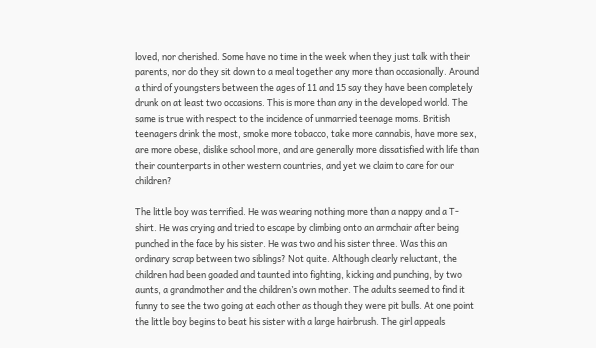loved, nor cherished. Some have no time in the week when they just talk with their parents, nor do they sit down to a meal together any more than occasionally. Around a third of youngsters between the ages of 11 and 15 say they have been completely drunk on at least two occasions. This is more than any in the developed world. The same is true with respect to the incidence of unmarried teenage moms. British teenagers drink the most, smoke more tobacco, take more cannabis, have more sex, are more obese, dislike school more, and are generally more dissatisfied with life than their counterparts in other western countries, and yet we claim to care for our children?

The little boy was terrified. He was wearing nothing more than a nappy and a T-shirt. He was crying and tried to escape by climbing onto an armchair after being punched in the face by his sister. He was two and his sister three. Was this an ordinary scrap between two siblings? Not quite. Although clearly reluctant, the children had been goaded and taunted into fighting, kicking and punching, by two aunts, a grandmother and the children’s own mother. The adults seemed to find it funny to see the two going at each other as though they were pit bulls. At one point the little boy begins to beat his sister with a large hairbrush. The girl appeals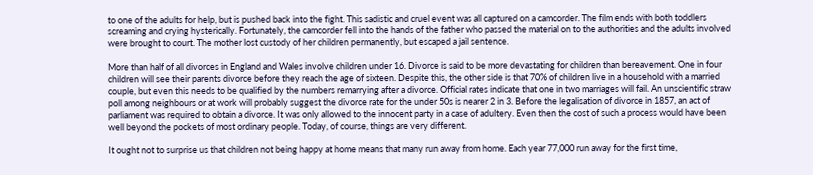to one of the adults for help, but is pushed back into the fight. This sadistic and cruel event was all captured on a camcorder. The film ends with both toddlers screaming and crying hysterically. Fortunately, the camcorder fell into the hands of the father who passed the material on to the authorities and the adults involved were brought to court. The mother lost custody of her children permanently, but escaped a jail sentence.

More than half of all divorces in England and Wales involve children under 16. Divorce is said to be more devastating for children than bereavement. One in four children will see their parents divorce before they reach the age of sixteen. Despite this, the other side is that 70% of children live in a household with a married couple, but even this needs to be qualified by the numbers remarrying after a divorce. Official rates indicate that one in two marriages will fail. An unscientific straw poll among neighbours or at work will probably suggest the divorce rate for the under 50s is nearer 2 in 3. Before the legalisation of divorce in 1857, an act of parliament was required to obtain a divorce. It was only allowed to the innocent party in a case of adultery. Even then the cost of such a process would have been well beyond the pockets of most ordinary people. Today, of course, things are very different.

It ought not to surprise us that children not being happy at home means that many run away from home. Each year 77,000 run away for the first time,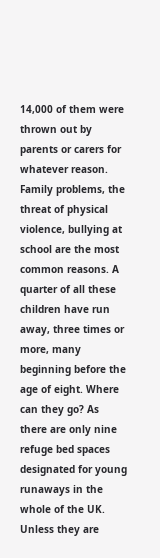14,000 of them were thrown out by parents or carers for whatever reason. Family problems, the threat of physical violence, bullying at school are the most common reasons. A quarter of all these children have run away, three times or more, many beginning before the age of eight. Where can they go? As there are only nine refuge bed spaces designated for young runaways in the whole of the UK. Unless they are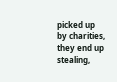picked up by charities, they end up stealing,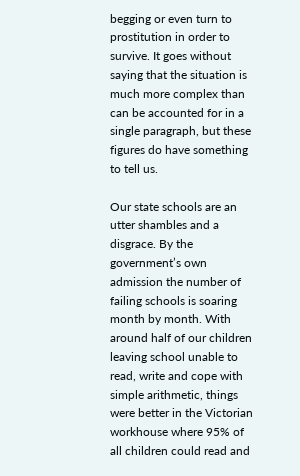begging or even turn to prostitution in order to survive. It goes without saying that the situation is much more complex than can be accounted for in a single paragraph, but these figures do have something to tell us.

Our state schools are an utter shambles and a disgrace. By the government’s own admission the number of failing schools is soaring month by month. With around half of our children leaving school unable to read, write and cope with simple arithmetic, things were better in the Victorian workhouse where 95% of all children could read and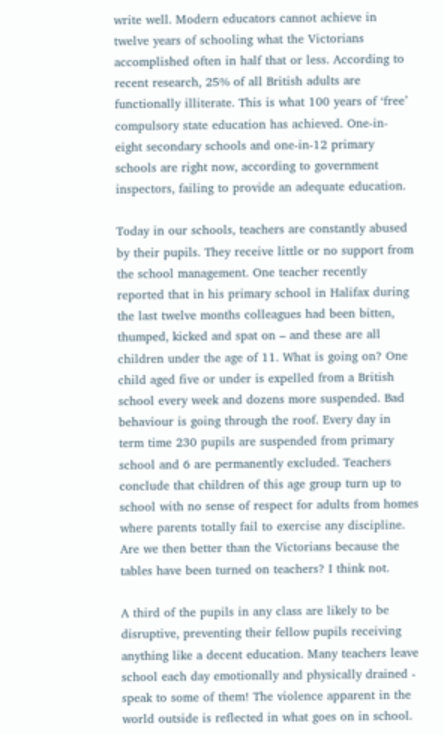write well. Modern educators cannot achieve in twelve years of schooling what the Victorians accomplished often in half that or less. According to recent research, 25% of all British adults are functionally illiterate. This is what 100 years of ‘free’ compulsory state education has achieved. One-in-eight secondary schools and one-in-12 primary schools are right now, according to government inspectors, failing to provide an adequate education.

Today in our schools, teachers are constantly abused by their pupils. They receive little or no support from the school management. One teacher recently reported that in his primary school in Halifax during the last twelve months colleagues had been bitten, thumped, kicked and spat on – and these are all children under the age of 11. What is going on? One child aged five or under is expelled from a British school every week and dozens more suspended. Bad behaviour is going through the roof. Every day in term time 230 pupils are suspended from primary school and 6 are permanently excluded. Teachers conclude that children of this age group turn up to school with no sense of respect for adults from homes where parents totally fail to exercise any discipline. Are we then better than the Victorians because the tables have been turned on teachers? I think not.

A third of the pupils in any class are likely to be disruptive, preventing their fellow pupils receiving anything like a decent education. Many teachers leave school each day emotionally and physically drained - speak to some of them! The violence apparent in the world outside is reflected in what goes on in school.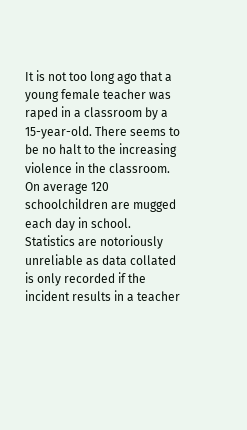It is not too long ago that a young female teacher was raped in a classroom by a 15-year-old. There seems to be no halt to the increasing violence in the classroom. On average 120 schoolchildren are mugged each day in school. Statistics are notoriously unreliable as data collated is only recorded if the incident results in a teacher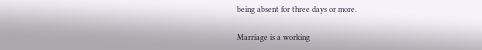being absent for three days or more.

Marriage is a working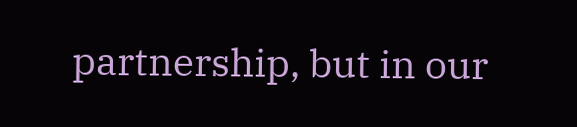partnership, but in our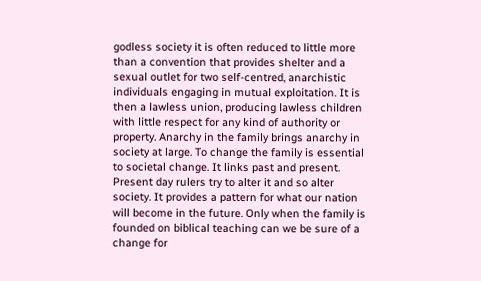godless society it is often reduced to little more than a convention that provides shelter and a sexual outlet for two self-centred, anarchistic individuals engaging in mutual exploitation. It is then a lawless union, producing lawless children with little respect for any kind of authority or property. Anarchy in the family brings anarchy in society at large. To change the family is essential to societal change. It links past and present. Present day rulers try to alter it and so alter society. It provides a pattern for what our nation will become in the future. Only when the family is founded on biblical teaching can we be sure of a change for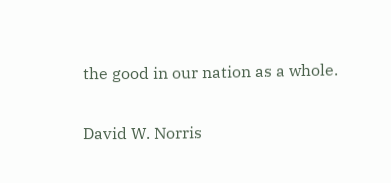the good in our nation as a whole.

David W. Norris